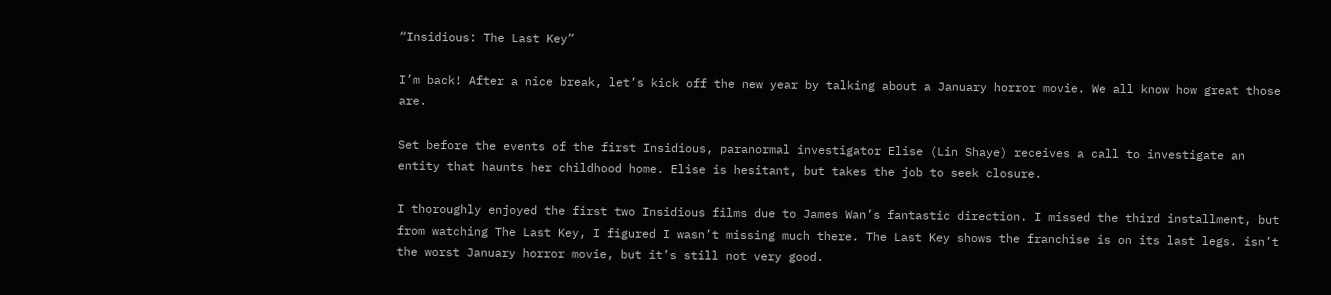“Insidious: The Last Key”

I’m back! After a nice break, let’s kick off the new year by talking about a January horror movie. We all know how great those are.

Set before the events of the first Insidious, paranormal investigator Elise (Lin Shaye) receives a call to investigate an entity that haunts her childhood home. Elise is hesitant, but takes the job to seek closure.

I thoroughly enjoyed the first two Insidious films due to James Wan’s fantastic direction. I missed the third installment, but from watching The Last Key, I figured I wasn’t missing much there. The Last Key shows the franchise is on its last legs. isn’t the worst January horror movie, but it’s still not very good.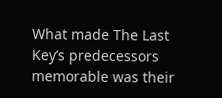What made The Last Key’s predecessors memorable was their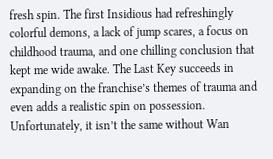fresh spin. The first Insidious had refreshingly colorful demons, a lack of jump scares, a focus on childhood trauma, and one chilling conclusion that kept me wide awake. The Last Key succeeds in expanding on the franchise’s themes of trauma and even adds a realistic spin on possession. Unfortunately, it isn’t the same without Wan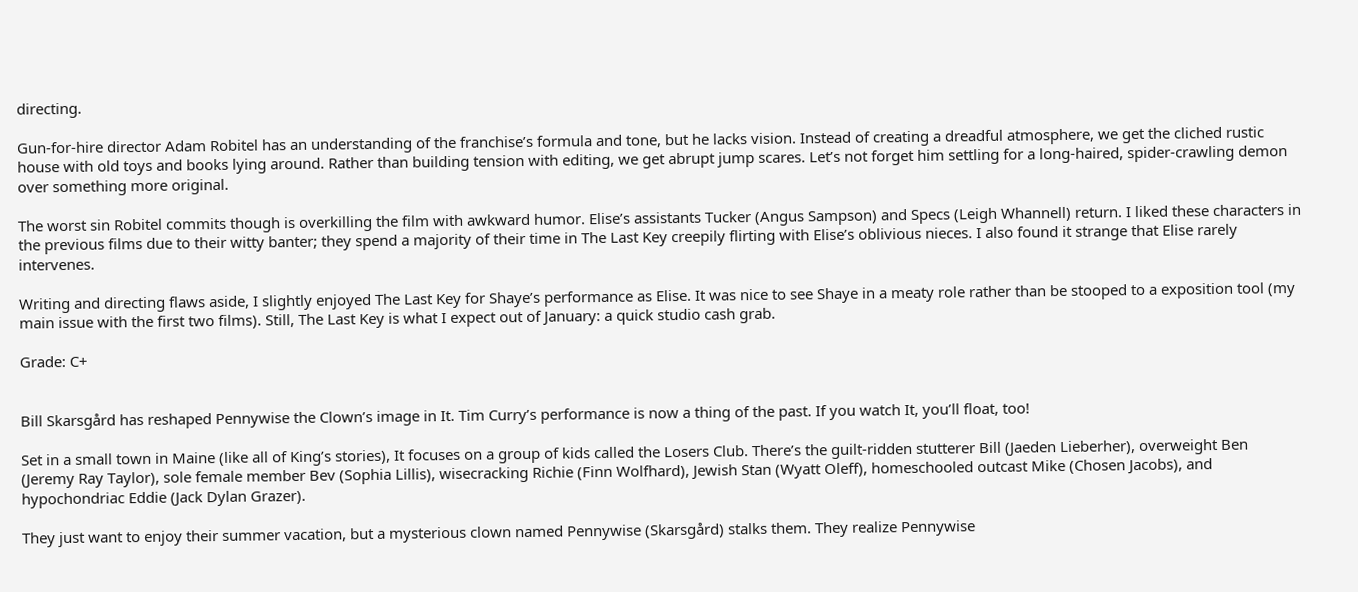directing.

Gun-for-hire director Adam Robitel has an understanding of the franchise’s formula and tone, but he lacks vision. Instead of creating a dreadful atmosphere, we get the cliched rustic house with old toys and books lying around. Rather than building tension with editing, we get abrupt jump scares. Let’s not forget him settling for a long-haired, spider-crawling demon over something more original.

The worst sin Robitel commits though is overkilling the film with awkward humor. Elise’s assistants Tucker (Angus Sampson) and Specs (Leigh Whannell) return. I liked these characters in the previous films due to their witty banter; they spend a majority of their time in The Last Key creepily flirting with Elise’s oblivious nieces. I also found it strange that Elise rarely intervenes.

Writing and directing flaws aside, I slightly enjoyed The Last Key for Shaye’s performance as Elise. It was nice to see Shaye in a meaty role rather than be stooped to a exposition tool (my main issue with the first two films). Still, The Last Key is what I expect out of January: a quick studio cash grab.

Grade: C+


Bill Skarsgård has reshaped Pennywise the Clown’s image in It. Tim Curry’s performance is now a thing of the past. If you watch It, you’ll float, too!

Set in a small town in Maine (like all of King’s stories), It focuses on a group of kids called the Losers Club. There’s the guilt-ridden stutterer Bill (Jaeden Lieberher), overweight Ben (Jeremy Ray Taylor), sole female member Bev (Sophia Lillis), wisecracking Richie (Finn Wolfhard), Jewish Stan (Wyatt Oleff), homeschooled outcast Mike (Chosen Jacobs), and hypochondriac Eddie (Jack Dylan Grazer).

They just want to enjoy their summer vacation, but a mysterious clown named Pennywise (Skarsgård) stalks them. They realize Pennywise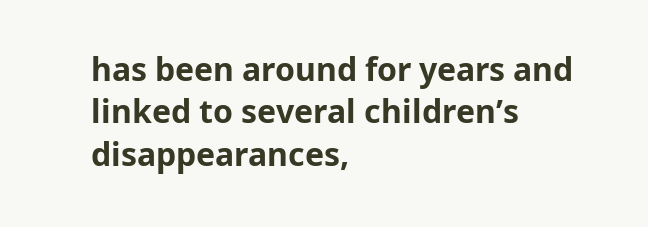has been around for years and linked to several children’s disappearances,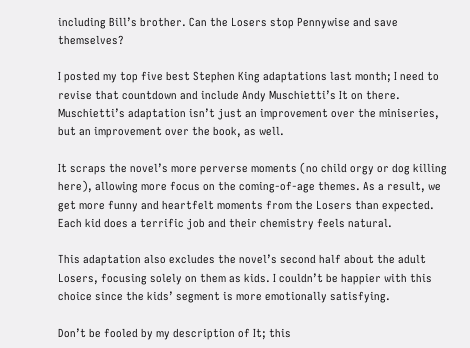including Bill’s brother. Can the Losers stop Pennywise and save themselves?

I posted my top five best Stephen King adaptations last month; I need to revise that countdown and include Andy Muschietti’s It on there. Muschietti’s adaptation isn’t just an improvement over the miniseries, but an improvement over the book, as well.

It scraps the novel’s more perverse moments (no child orgy or dog killing here), allowing more focus on the coming-of-age themes. As a result, we get more funny and heartfelt moments from the Losers than expected. Each kid does a terrific job and their chemistry feels natural.

This adaptation also excludes the novel’s second half about the adult Losers, focusing solely on them as kids. I couldn’t be happier with this choice since the kids’ segment is more emotionally satisfying.

Don’t be fooled by my description of It; this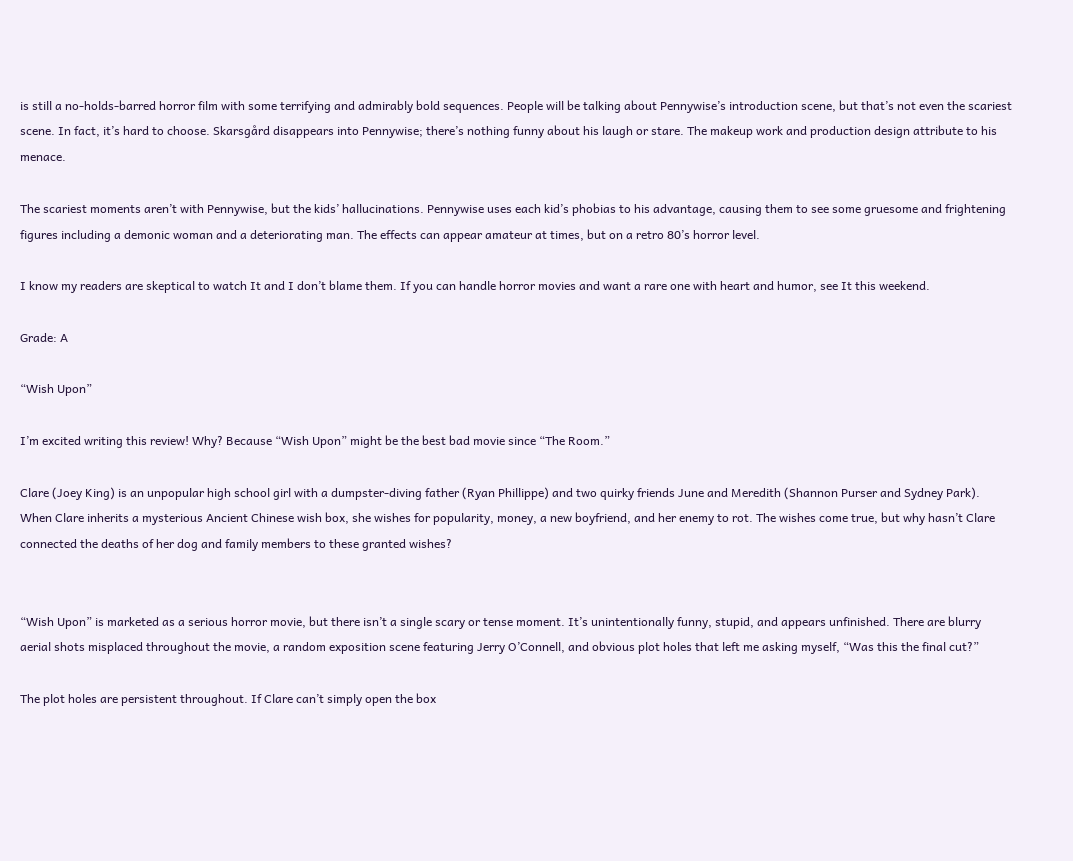is still a no-holds-barred horror film with some terrifying and admirably bold sequences. People will be talking about Pennywise’s introduction scene, but that’s not even the scariest scene. In fact, it’s hard to choose. Skarsgård disappears into Pennywise; there’s nothing funny about his laugh or stare. The makeup work and production design attribute to his menace.

The scariest moments aren’t with Pennywise, but the kids’ hallucinations. Pennywise uses each kid’s phobias to his advantage, causing them to see some gruesome and frightening figures including a demonic woman and a deteriorating man. The effects can appear amateur at times, but on a retro 80’s horror level.

I know my readers are skeptical to watch It and I don’t blame them. If you can handle horror movies and want a rare one with heart and humor, see It this weekend.

Grade: A

“Wish Upon”

I’m excited writing this review! Why? Because “Wish Upon” might be the best bad movie since “The Room.”

Clare (Joey King) is an unpopular high school girl with a dumpster-diving father (Ryan Phillippe) and two quirky friends June and Meredith (Shannon Purser and Sydney Park). When Clare inherits a mysterious Ancient Chinese wish box, she wishes for popularity, money, a new boyfriend, and her enemy to rot. The wishes come true, but why hasn’t Clare connected the deaths of her dog and family members to these granted wishes?


“Wish Upon” is marketed as a serious horror movie, but there isn’t a single scary or tense moment. It’s unintentionally funny, stupid, and appears unfinished. There are blurry aerial shots misplaced throughout the movie, a random exposition scene featuring Jerry O’Connell, and obvious plot holes that left me asking myself, “Was this the final cut?”

The plot holes are persistent throughout. If Clare can’t simply open the box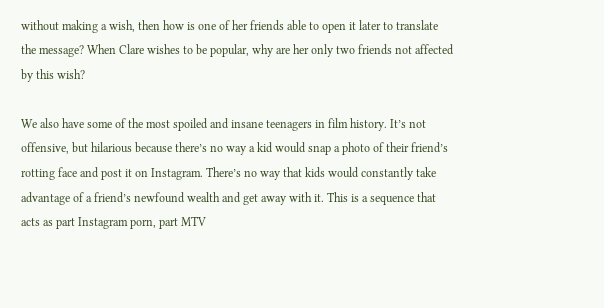without making a wish, then how is one of her friends able to open it later to translate the message? When Clare wishes to be popular, why are her only two friends not affected by this wish?

We also have some of the most spoiled and insane teenagers in film history. It’s not offensive, but hilarious because there’s no way a kid would snap a photo of their friend’s rotting face and post it on Instagram. There’s no way that kids would constantly take advantage of a friend’s newfound wealth and get away with it. This is a sequence that acts as part Instagram porn, part MTV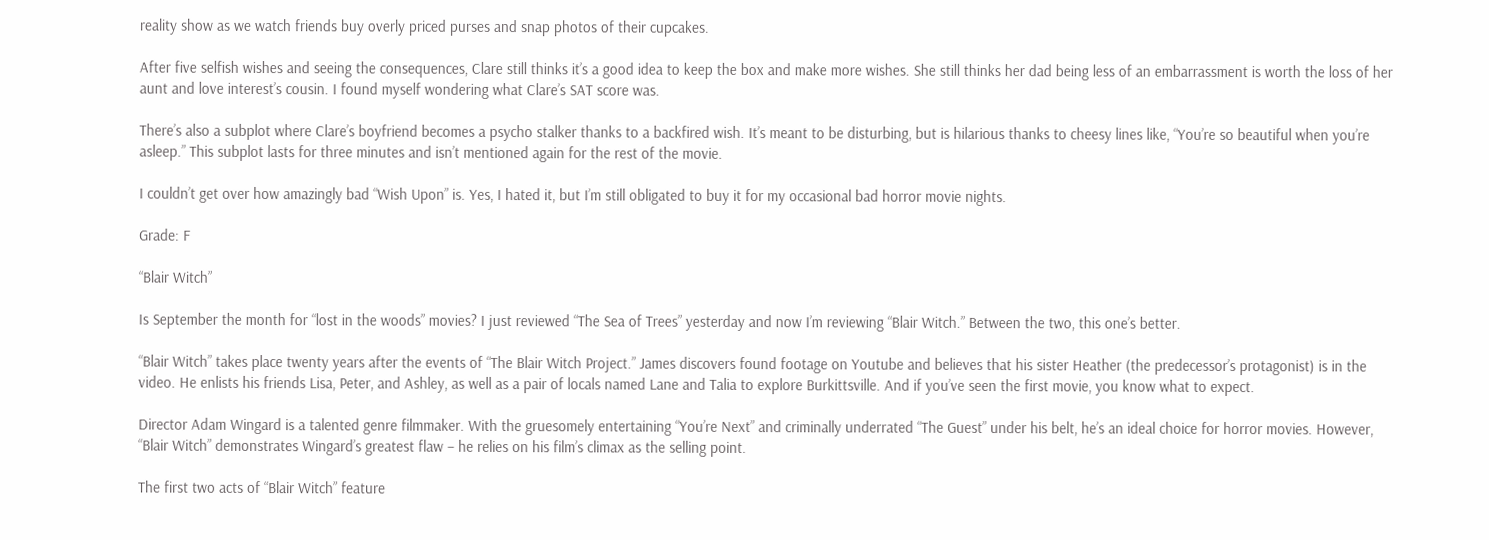reality show as we watch friends buy overly priced purses and snap photos of their cupcakes.

After five selfish wishes and seeing the consequences, Clare still thinks it’s a good idea to keep the box and make more wishes. She still thinks her dad being less of an embarrassment is worth the loss of her aunt and love interest’s cousin. I found myself wondering what Clare’s SAT score was.

There’s also a subplot where Clare’s boyfriend becomes a psycho stalker thanks to a backfired wish. It’s meant to be disturbing, but is hilarious thanks to cheesy lines like, “You’re so beautiful when you’re asleep.” This subplot lasts for three minutes and isn’t mentioned again for the rest of the movie.

I couldn’t get over how amazingly bad “Wish Upon” is. Yes, I hated it, but I’m still obligated to buy it for my occasional bad horror movie nights.

Grade: F

“Blair Witch”

Is September the month for “lost in the woods” movies? I just reviewed “The Sea of Trees” yesterday and now I’m reviewing “Blair Witch.” Between the two, this one’s better.

“Blair Witch” takes place twenty years after the events of “The Blair Witch Project.” James discovers found footage on Youtube and believes that his sister Heather (the predecessor’s protagonist) is in the video. He enlists his friends Lisa, Peter, and Ashley, as well as a pair of locals named Lane and Talia to explore Burkittsville. And if you’ve seen the first movie, you know what to expect.

Director Adam Wingard is a talented genre filmmaker. With the gruesomely entertaining “You’re Next” and criminally underrated “The Guest” under his belt, he’s an ideal choice for horror movies. However, “Blair Witch” demonstrates Wingard’s greatest flaw – he relies on his film’s climax as the selling point.

The first two acts of “Blair Witch” feature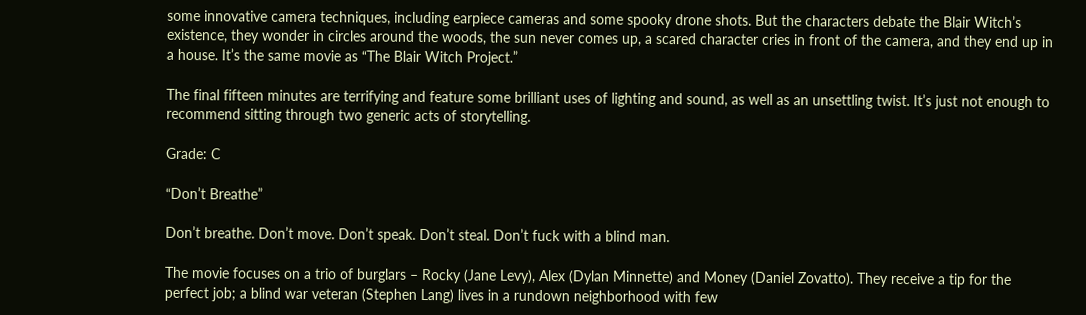some innovative camera techniques, including earpiece cameras and some spooky drone shots. But the characters debate the Blair Witch’s existence, they wonder in circles around the woods, the sun never comes up, a scared character cries in front of the camera, and they end up in a house. It’s the same movie as “The Blair Witch Project.”

The final fifteen minutes are terrifying and feature some brilliant uses of lighting and sound, as well as an unsettling twist. It’s just not enough to recommend sitting through two generic acts of storytelling.

Grade: C

“Don’t Breathe”

Don’t breathe. Don’t move. Don’t speak. Don’t steal. Don’t fuck with a blind man.

The movie focuses on a trio of burglars – Rocky (Jane Levy), Alex (Dylan Minnette) and Money (Daniel Zovatto). They receive a tip for the perfect job; a blind war veteran (Stephen Lang) lives in a rundown neighborhood with few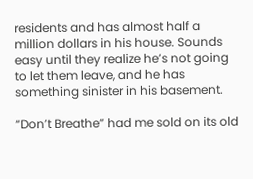residents and has almost half a million dollars in his house. Sounds easy until they realize he’s not going to let them leave, and he has something sinister in his basement.

“Don’t Breathe” had me sold on its old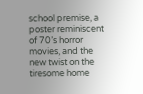school premise, a poster reminiscent of 70’s horror movies, and the new twist on the tiresome home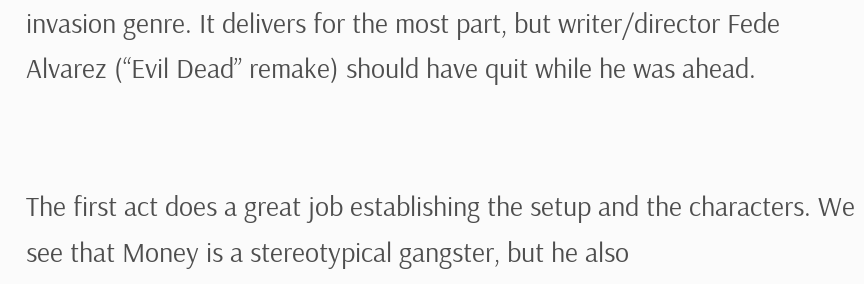invasion genre. It delivers for the most part, but writer/director Fede Alvarez (“Evil Dead” remake) should have quit while he was ahead.


The first act does a great job establishing the setup and the characters. We see that Money is a stereotypical gangster, but he also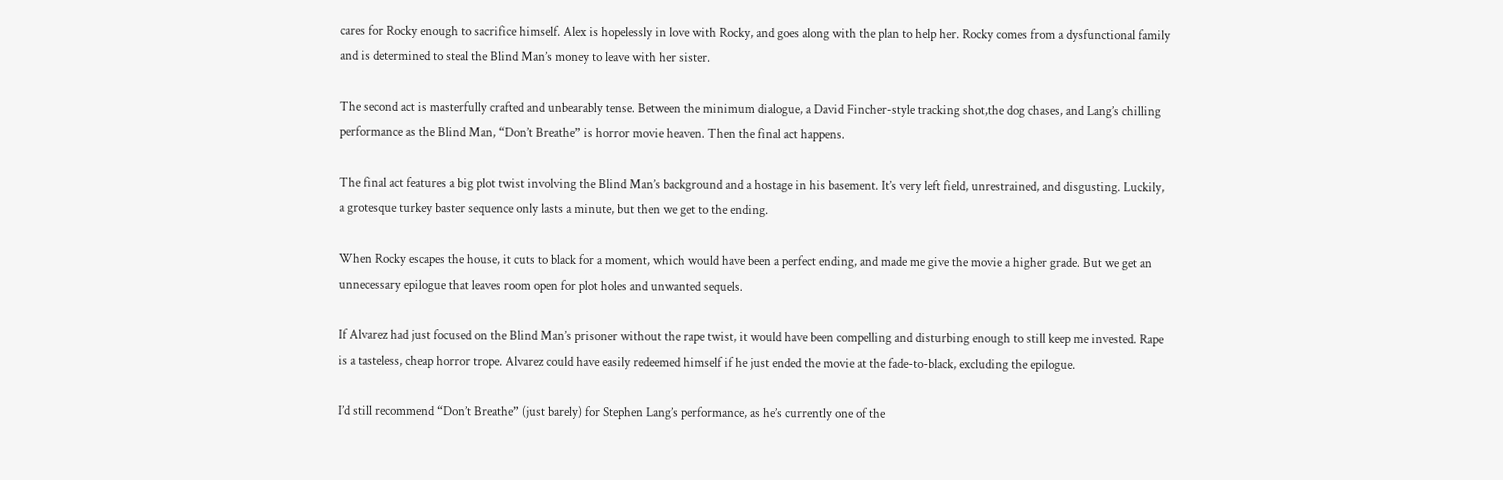cares for Rocky enough to sacrifice himself. Alex is hopelessly in love with Rocky, and goes along with the plan to help her. Rocky comes from a dysfunctional family and is determined to steal the Blind Man’s money to leave with her sister.

The second act is masterfully crafted and unbearably tense. Between the minimum dialogue, a David Fincher-style tracking shot,the dog chases, and Lang’s chilling performance as the Blind Man, “Don’t Breathe” is horror movie heaven. Then the final act happens.

The final act features a big plot twist involving the Blind Man’s background and a hostage in his basement. It’s very left field, unrestrained, and disgusting. Luckily, a grotesque turkey baster sequence only lasts a minute, but then we get to the ending.

When Rocky escapes the house, it cuts to black for a moment, which would have been a perfect ending, and made me give the movie a higher grade. But we get an unnecessary epilogue that leaves room open for plot holes and unwanted sequels.

If Alvarez had just focused on the Blind Man’s prisoner without the rape twist, it would have been compelling and disturbing enough to still keep me invested. Rape is a tasteless, cheap horror trope. Alvarez could have easily redeemed himself if he just ended the movie at the fade-to-black, excluding the epilogue.

I’d still recommend “Don’t Breathe” (just barely) for Stephen Lang’s performance, as he’s currently one of the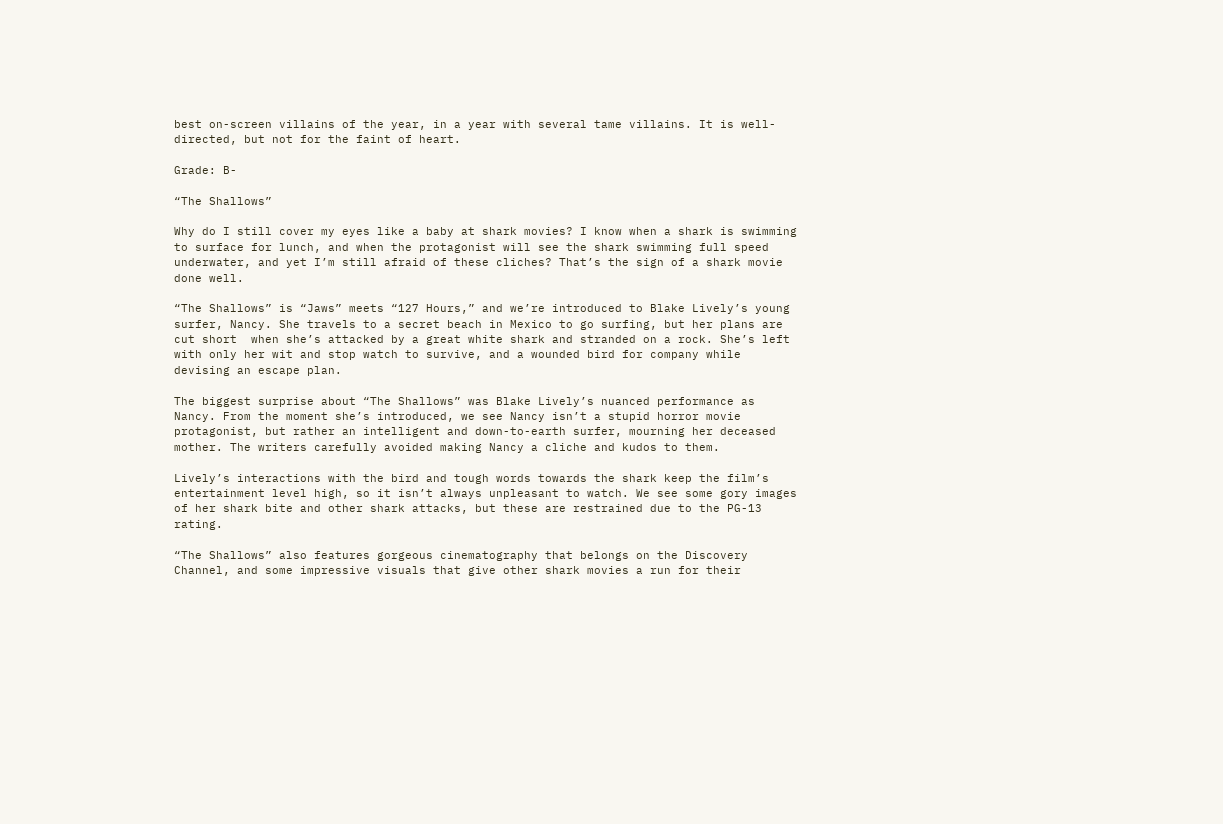best on-screen villains of the year, in a year with several tame villains. It is well-directed, but not for the faint of heart.

Grade: B-

“The Shallows”

Why do I still cover my eyes like a baby at shark movies? I know when a shark is swimming to surface for lunch, and when the protagonist will see the shark swimming full speed underwater, and yet I’m still afraid of these cliches? That’s the sign of a shark movie done well.

“The Shallows” is “Jaws” meets “127 Hours,” and we’re introduced to Blake Lively’s young surfer, Nancy. She travels to a secret beach in Mexico to go surfing, but her plans are cut short  when she’s attacked by a great white shark and stranded on a rock. She’s left with only her wit and stop watch to survive, and a wounded bird for company while devising an escape plan.

The biggest surprise about “The Shallows” was Blake Lively’s nuanced performance as Nancy. From the moment she’s introduced, we see Nancy isn’t a stupid horror movie protagonist, but rather an intelligent and down-to-earth surfer, mourning her deceased mother. The writers carefully avoided making Nancy a cliche and kudos to them.

Lively’s interactions with the bird and tough words towards the shark keep the film’s entertainment level high, so it isn’t always unpleasant to watch. We see some gory images of her shark bite and other shark attacks, but these are restrained due to the PG-13 rating.

“The Shallows” also features gorgeous cinematography that belongs on the Discovery Channel, and some impressive visuals that give other shark movies a run for their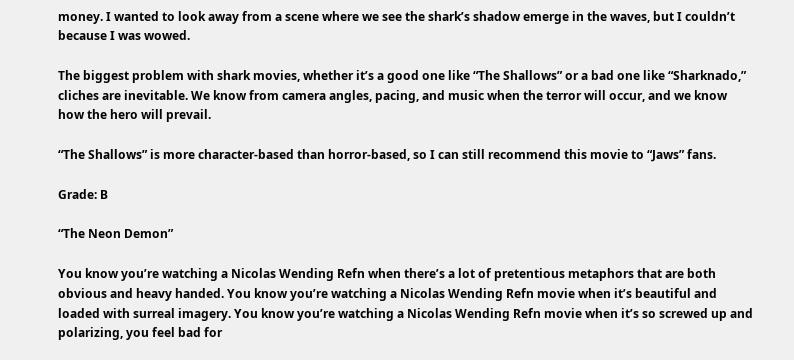money. I wanted to look away from a scene where we see the shark’s shadow emerge in the waves, but I couldn’t because I was wowed.

The biggest problem with shark movies, whether it’s a good one like “The Shallows” or a bad one like “Sharknado,” cliches are inevitable. We know from camera angles, pacing, and music when the terror will occur, and we know how the hero will prevail.

“The Shallows” is more character-based than horror-based, so I can still recommend this movie to “Jaws” fans.

Grade: B

“The Neon Demon”

You know you’re watching a Nicolas Wending Refn when there’s a lot of pretentious metaphors that are both obvious and heavy handed. You know you’re watching a Nicolas Wending Refn movie when it’s beautiful and loaded with surreal imagery. You know you’re watching a Nicolas Wending Refn movie when it’s so screwed up and polarizing, you feel bad for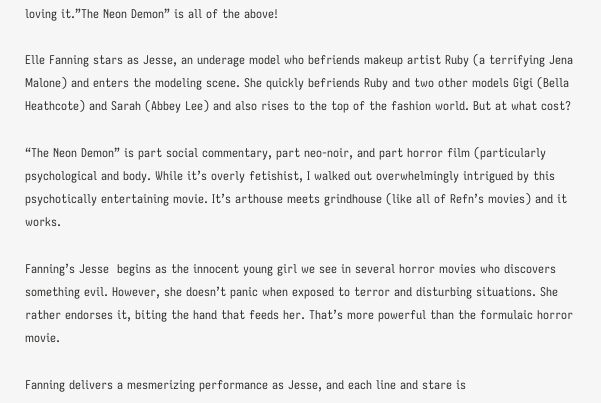loving it.”The Neon Demon” is all of the above!

Elle Fanning stars as Jesse, an underage model who befriends makeup artist Ruby (a terrifying Jena Malone) and enters the modeling scene. She quickly befriends Ruby and two other models Gigi (Bella Heathcote) and Sarah (Abbey Lee) and also rises to the top of the fashion world. But at what cost?

“The Neon Demon” is part social commentary, part neo-noir, and part horror film (particularly psychological and body. While it’s overly fetishist, I walked out overwhelmingly intrigued by this psychotically entertaining movie. It’s arthouse meets grindhouse (like all of Refn’s movies) and it works.

Fanning’s Jesse  begins as the innocent young girl we see in several horror movies who discovers something evil. However, she doesn’t panic when exposed to terror and disturbing situations. She rather endorses it, biting the hand that feeds her. That’s more powerful than the formulaic horror movie.

Fanning delivers a mesmerizing performance as Jesse, and each line and stare is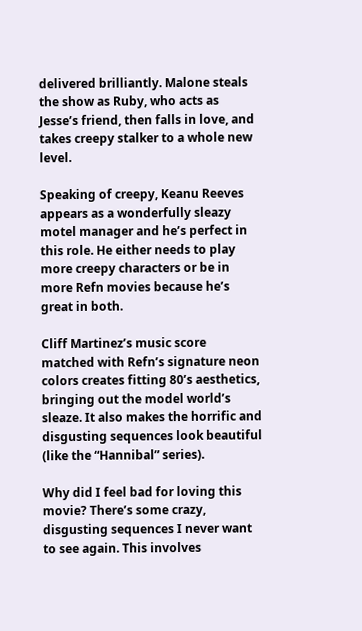delivered brilliantly. Malone steals the show as Ruby, who acts as Jesse’s friend, then falls in love, and takes creepy stalker to a whole new level.

Speaking of creepy, Keanu Reeves appears as a wonderfully sleazy motel manager and he’s perfect in this role. He either needs to play more creepy characters or be in more Refn movies because he’s great in both.

Cliff Martinez’s music score matched with Refn’s signature neon colors creates fitting 80’s aesthetics, bringing out the model world’s sleaze. It also makes the horrific and disgusting sequences look beautiful (like the “Hannibal” series).

Why did I feel bad for loving this movie? There’s some crazy, disgusting sequences I never want to see again. This involves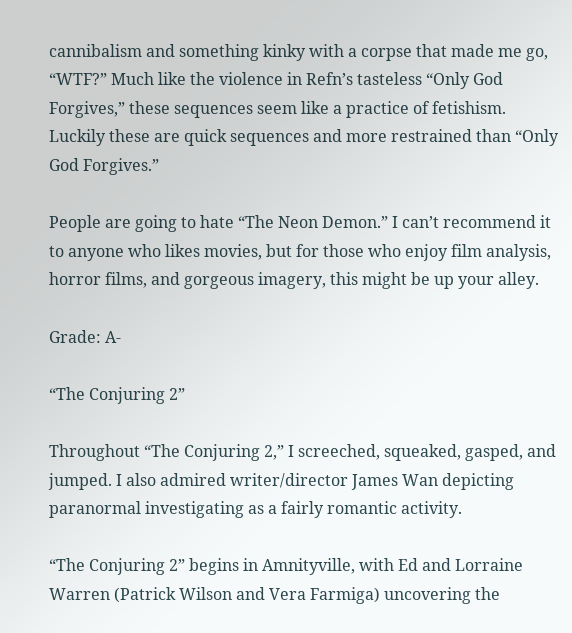cannibalism and something kinky with a corpse that made me go, “WTF?” Much like the violence in Refn’s tasteless “Only God Forgives,” these sequences seem like a practice of fetishism. Luckily these are quick sequences and more restrained than “Only God Forgives.”

People are going to hate “The Neon Demon.” I can’t recommend it to anyone who likes movies, but for those who enjoy film analysis, horror films, and gorgeous imagery, this might be up your alley.

Grade: A-

“The Conjuring 2”

Throughout “The Conjuring 2,” I screeched, squeaked, gasped, and jumped. I also admired writer/director James Wan depicting paranormal investigating as a fairly romantic activity.

“The Conjuring 2” begins in Amnityville, with Ed and Lorraine Warren (Patrick Wilson and Vera Farmiga) uncovering the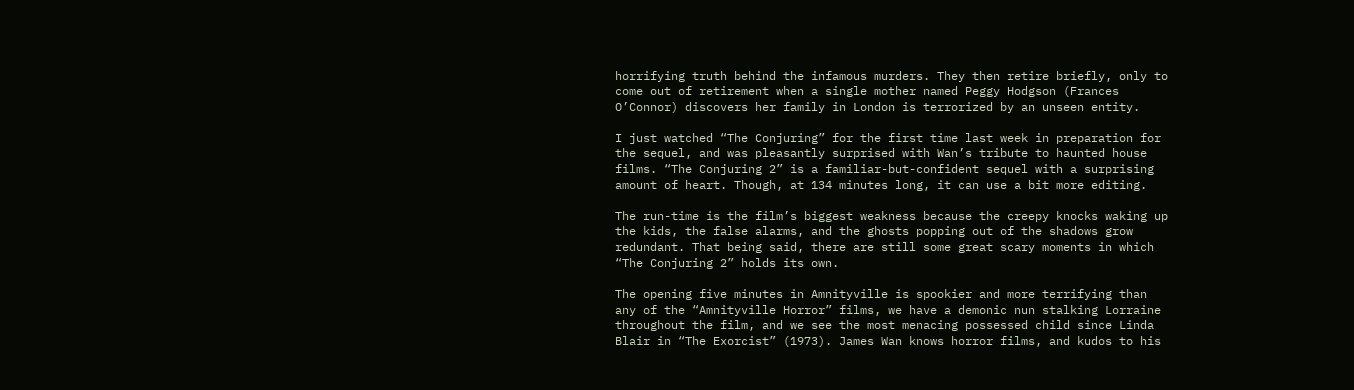horrifying truth behind the infamous murders. They then retire briefly, only to come out of retirement when a single mother named Peggy Hodgson (Frances O’Connor) discovers her family in London is terrorized by an unseen entity.

I just watched “The Conjuring” for the first time last week in preparation for the sequel, and was pleasantly surprised with Wan’s tribute to haunted house films. “The Conjuring 2” is a familiar-but-confident sequel with a surprising amount of heart. Though, at 134 minutes long, it can use a bit more editing.

The run-time is the film’s biggest weakness because the creepy knocks waking up the kids, the false alarms, and the ghosts popping out of the shadows grow redundant. That being said, there are still some great scary moments in which “The Conjuring 2” holds its own.

The opening five minutes in Amnityville is spookier and more terrifying than any of the “Amnityville Horror” films, we have a demonic nun stalking Lorraine throughout the film, and we see the most menacing possessed child since Linda Blair in “The Exorcist” (1973). James Wan knows horror films, and kudos to his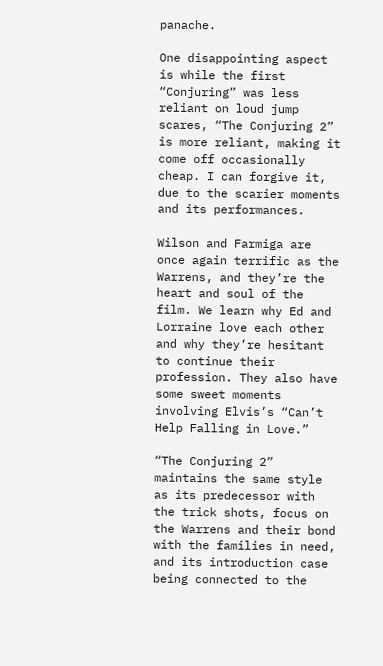panache.

One disappointing aspect is while the first “Conjuring” was less reliant on loud jump scares, “The Conjuring 2” is more reliant, making it come off occasionally cheap. I can forgive it, due to the scarier moments and its performances.

Wilson and Farmiga are once again terrific as the Warrens, and they’re the heart and soul of the film. We learn why Ed and Lorraine love each other and why they’re hesitant to continue their profession. They also have some sweet moments involving Elvis’s “Can’t Help Falling in Love.”

“The Conjuring 2” maintains the same style as its predecessor with the trick shots, focus on the Warrens and their bond with the families in need, and its introduction case being connected to the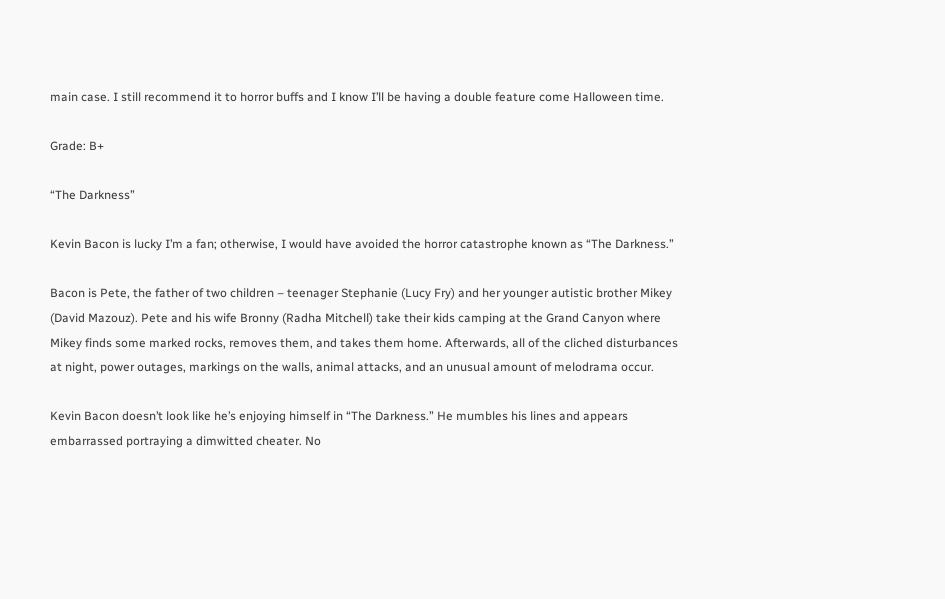main case. I still recommend it to horror buffs and I know I’ll be having a double feature come Halloween time.

Grade: B+

“The Darkness”

Kevin Bacon is lucky I’m a fan; otherwise, I would have avoided the horror catastrophe known as “The Darkness.”

Bacon is Pete, the father of two children – teenager Stephanie (Lucy Fry) and her younger autistic brother Mikey (David Mazouz). Pete and his wife Bronny (Radha Mitchell) take their kids camping at the Grand Canyon where Mikey finds some marked rocks, removes them, and takes them home. Afterwards, all of the cliched disturbances at night, power outages, markings on the walls, animal attacks, and an unusual amount of melodrama occur.

Kevin Bacon doesn’t look like he’s enjoying himself in “The Darkness.” He mumbles his lines and appears embarrassed portraying a dimwitted cheater. No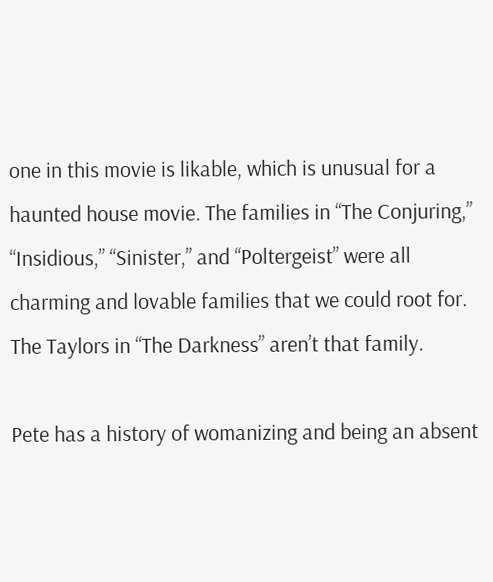one in this movie is likable, which is unusual for a haunted house movie. The families in “The Conjuring,” “Insidious,” “Sinister,” and “Poltergeist” were all charming and lovable families that we could root for. The Taylors in “The Darkness” aren’t that family.

Pete has a history of womanizing and being an absent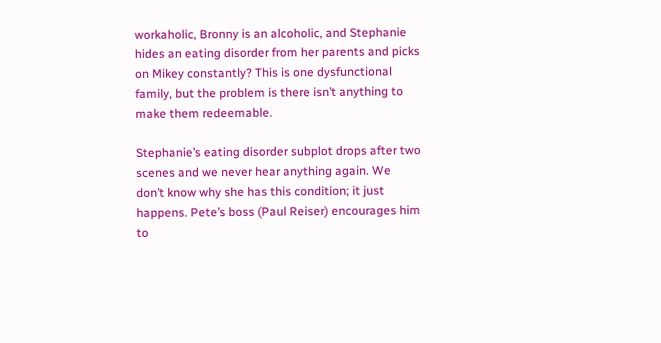workaholic, Bronny is an alcoholic, and Stephanie hides an eating disorder from her parents and picks on Mikey constantly? This is one dysfunctional family, but the problem is there isn’t anything to make them redeemable.

Stephanie’s eating disorder subplot drops after two scenes and we never hear anything again. We don’t know why she has this condition; it just happens. Pete’s boss (Paul Reiser) encourages him to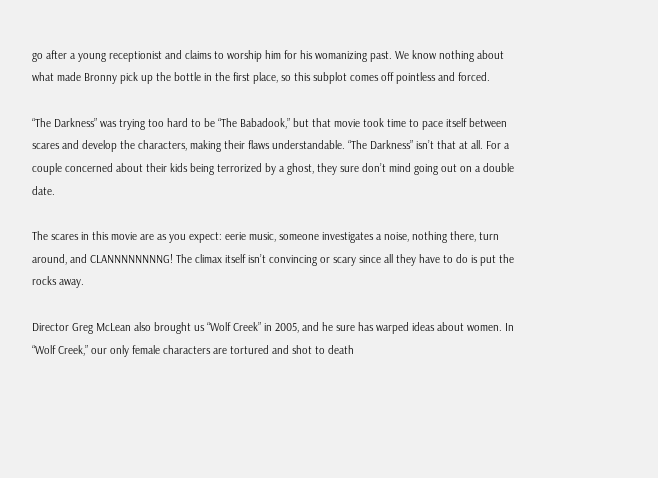go after a young receptionist and claims to worship him for his womanizing past. We know nothing about what made Bronny pick up the bottle in the first place, so this subplot comes off pointless and forced.

“The Darkness” was trying too hard to be “The Babadook,” but that movie took time to pace itself between scares and develop the characters, making their flaws understandable. “The Darkness” isn’t that at all. For a couple concerned about their kids being terrorized by a ghost, they sure don’t mind going out on a double date.

The scares in this movie are as you expect: eerie music, someone investigates a noise, nothing there, turn around, and CLANNNNNNNNG! The climax itself isn’t convincing or scary since all they have to do is put the rocks away.

Director Greg McLean also brought us “Wolf Creek” in 2005, and he sure has warped ideas about women. In “Wolf Creek,” our only female characters are tortured and shot to death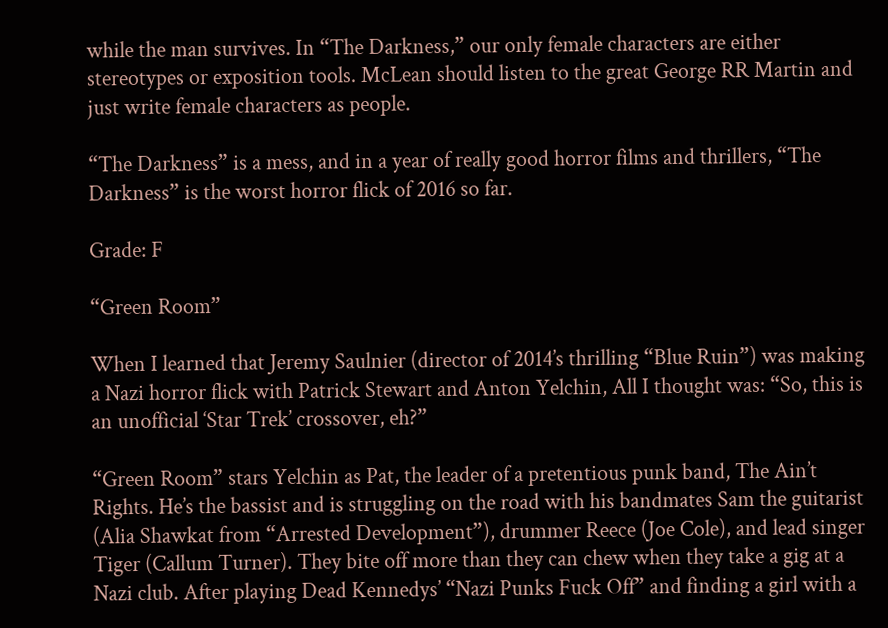while the man survives. In “The Darkness,” our only female characters are either stereotypes or exposition tools. McLean should listen to the great George RR Martin and just write female characters as people.

“The Darkness” is a mess, and in a year of really good horror films and thrillers, “The Darkness” is the worst horror flick of 2016 so far.

Grade: F

“Green Room”

When I learned that Jeremy Saulnier (director of 2014’s thrilling “Blue Ruin”) was making a Nazi horror flick with Patrick Stewart and Anton Yelchin, All I thought was: “So, this is an unofficial ‘Star Trek’ crossover, eh?”

“Green Room” stars Yelchin as Pat, the leader of a pretentious punk band, The Ain’t Rights. He’s the bassist and is struggling on the road with his bandmates Sam the guitarist (Alia Shawkat from “Arrested Development”), drummer Reece (Joe Cole), and lead singer Tiger (Callum Turner). They bite off more than they can chew when they take a gig at a Nazi club. After playing Dead Kennedys’ “Nazi Punks Fuck Off” and finding a girl with a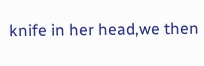knife in her head,we then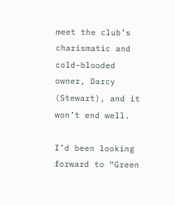meet the club’s charismatic and cold-blooded owner, Darcy (Stewart), and it won’t end well.

I’d been looking forward to “Green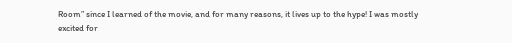Room” since I learned of the movie, and for many reasons, it lives up to the hype! I was mostly excited for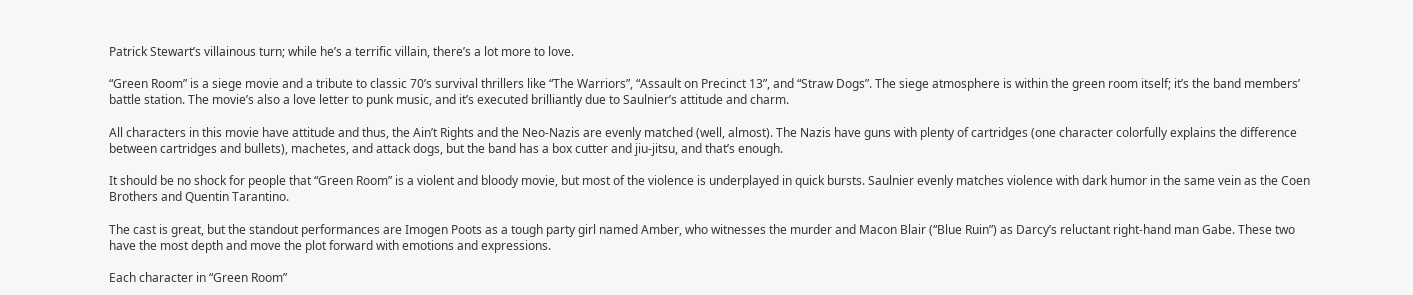Patrick Stewart’s villainous turn; while he’s a terrific villain, there’s a lot more to love.

“Green Room” is a siege movie and a tribute to classic 70’s survival thrillers like “The Warriors”, “Assault on Precinct 13”, and “Straw Dogs”. The siege atmosphere is within the green room itself; it’s the band members’ battle station. The movie’s also a love letter to punk music, and it’s executed brilliantly due to Saulnier’s attitude and charm.

All characters in this movie have attitude and thus, the Ain’t Rights and the Neo-Nazis are evenly matched (well, almost). The Nazis have guns with plenty of cartridges (one character colorfully explains the difference between cartridges and bullets), machetes, and attack dogs, but the band has a box cutter and jiu-jitsu, and that’s enough.

It should be no shock for people that “Green Room” is a violent and bloody movie, but most of the violence is underplayed in quick bursts. Saulnier evenly matches violence with dark humor in the same vein as the Coen Brothers and Quentin Tarantino.

The cast is great, but the standout performances are Imogen Poots as a tough party girl named Amber, who witnesses the murder and Macon Blair (“Blue Ruin”) as Darcy’s reluctant right-hand man Gabe. These two have the most depth and move the plot forward with emotions and expressions.

Each character in “Green Room”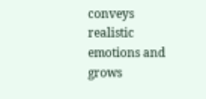conveys realistic emotions and grows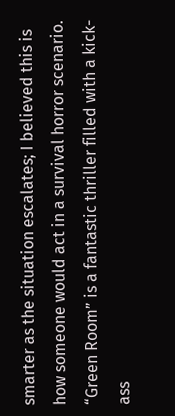smarter as the situation escalates; I believed this is how someone would act in a survival horror scenario. “Green Room” is a fantastic thriller filled with a kick-ass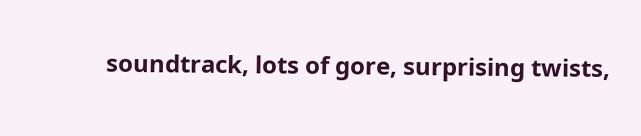soundtrack, lots of gore, surprising twists,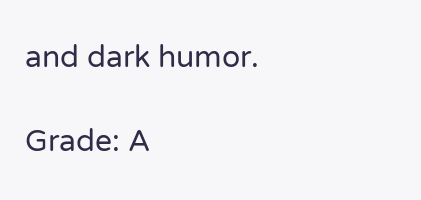and dark humor.

Grade: A